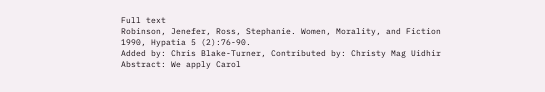Full text
Robinson, Jenefer, Ross, Stephanie. Women, Morality, and Fiction
1990, Hypatia 5 (2):76-90.
Added by: Chris Blake-Turner, Contributed by: Christy Mag Uidhir
Abstract: We apply Carol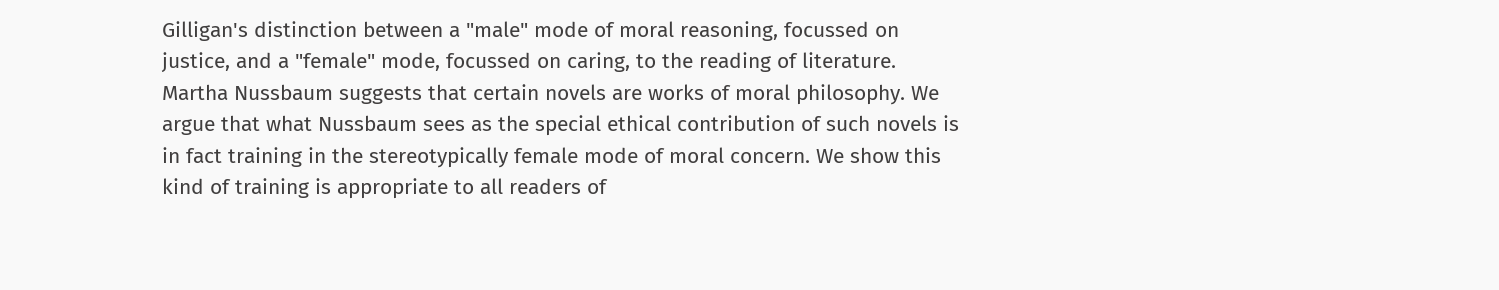Gilligan's distinction between a "male" mode of moral reasoning, focussed on justice, and a "female" mode, focussed on caring, to the reading of literature. Martha Nussbaum suggests that certain novels are works of moral philosophy. We argue that what Nussbaum sees as the special ethical contribution of such novels is in fact training in the stereotypically female mode of moral concern. We show this kind of training is appropriate to all readers of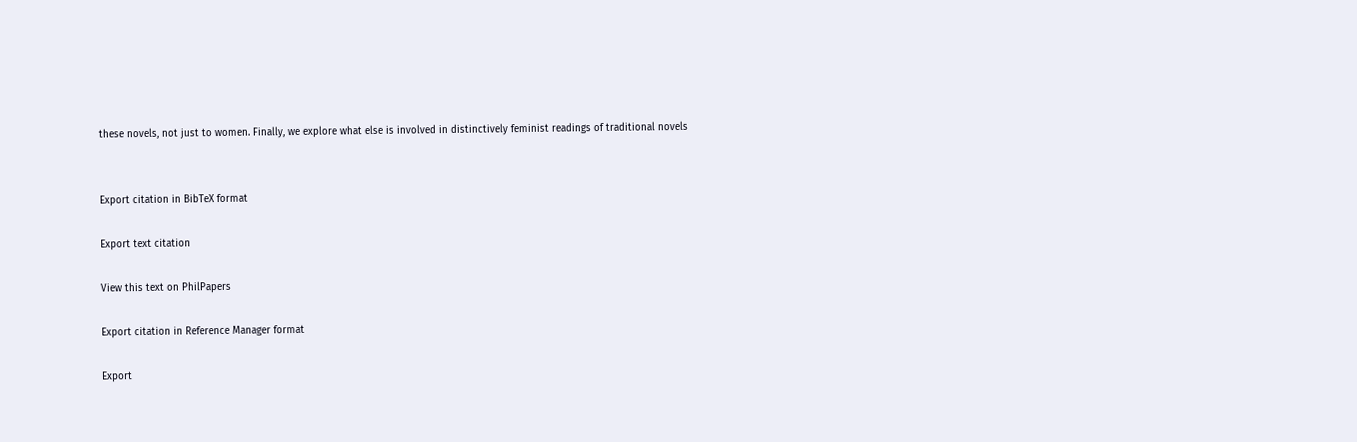these novels, not just to women. Finally, we explore what else is involved in distinctively feminist readings of traditional novels


Export citation in BibTeX format

Export text citation

View this text on PhilPapers

Export citation in Reference Manager format

Export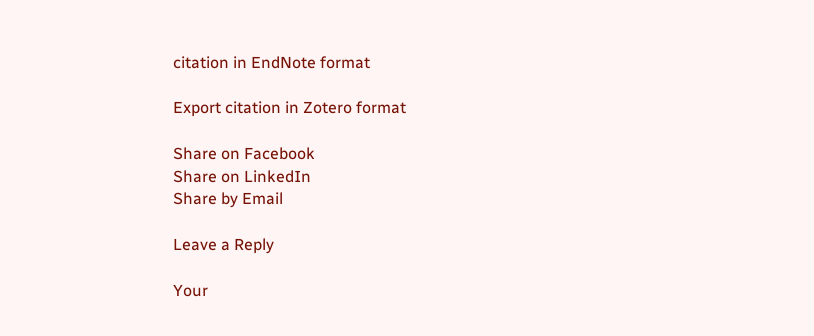citation in EndNote format

Export citation in Zotero format

Share on Facebook
Share on LinkedIn
Share by Email

Leave a Reply

Your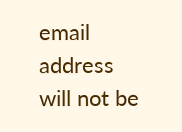email address will not be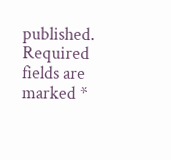published. Required fields are marked *